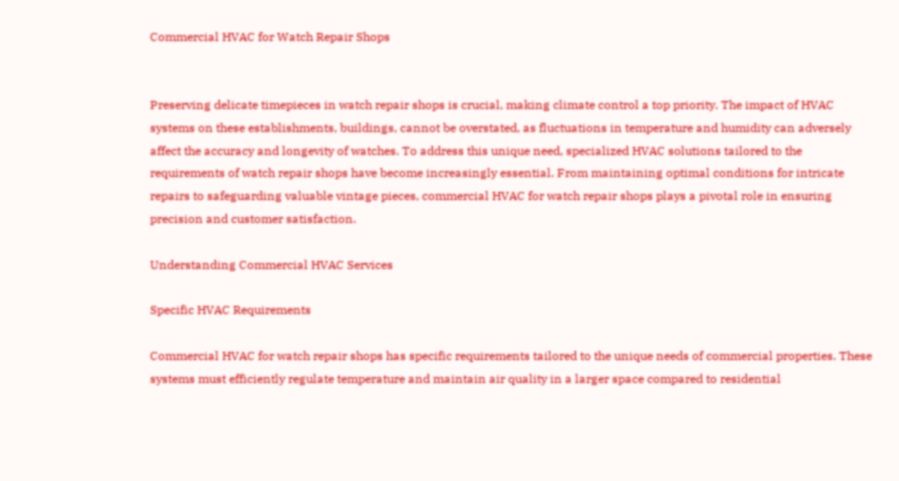Commercial HVAC for Watch Repair Shops


Preserving delicate timepieces in watch repair shops is crucial, making climate control a top priority. The impact of HVAC systems on these establishments, buildings, cannot be overstated, as fluctuations in temperature and humidity can adversely affect the accuracy and longevity of watches. To address this unique need, specialized HVAC solutions tailored to the requirements of watch repair shops have become increasingly essential. From maintaining optimal conditions for intricate repairs to safeguarding valuable vintage pieces, commercial HVAC for watch repair shops plays a pivotal role in ensuring precision and customer satisfaction.

Understanding Commercial HVAC Services

Specific HVAC Requirements

Commercial HVAC for watch repair shops has specific requirements tailored to the unique needs of commercial properties. These systems must efficiently regulate temperature and maintain air quality in a larger space compared to residential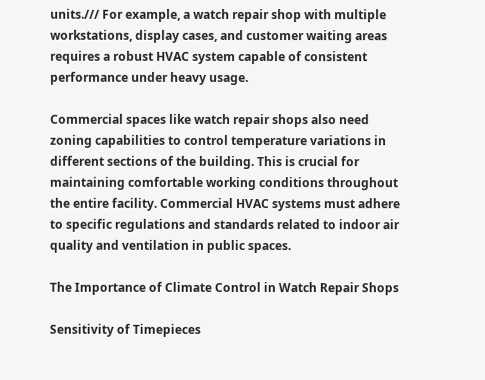units./// For example, a watch repair shop with multiple workstations, display cases, and customer waiting areas requires a robust HVAC system capable of consistent performance under heavy usage.

Commercial spaces like watch repair shops also need zoning capabilities to control temperature variations in different sections of the building. This is crucial for maintaining comfortable working conditions throughout the entire facility. Commercial HVAC systems must adhere to specific regulations and standards related to indoor air quality and ventilation in public spaces.

The Importance of Climate Control in Watch Repair Shops

Sensitivity of Timepieces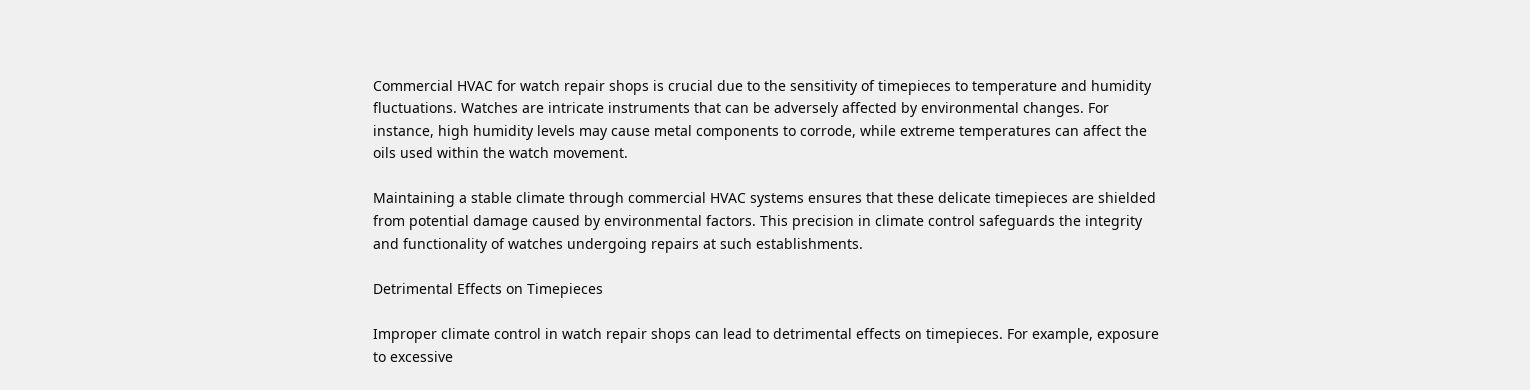Commercial HVAC for watch repair shops is crucial due to the sensitivity of timepieces to temperature and humidity fluctuations. Watches are intricate instruments that can be adversely affected by environmental changes. For instance, high humidity levels may cause metal components to corrode, while extreme temperatures can affect the oils used within the watch movement.

Maintaining a stable climate through commercial HVAC systems ensures that these delicate timepieces are shielded from potential damage caused by environmental factors. This precision in climate control safeguards the integrity and functionality of watches undergoing repairs at such establishments.

Detrimental Effects on Timepieces

Improper climate control in watch repair shops can lead to detrimental effects on timepieces. For example, exposure to excessive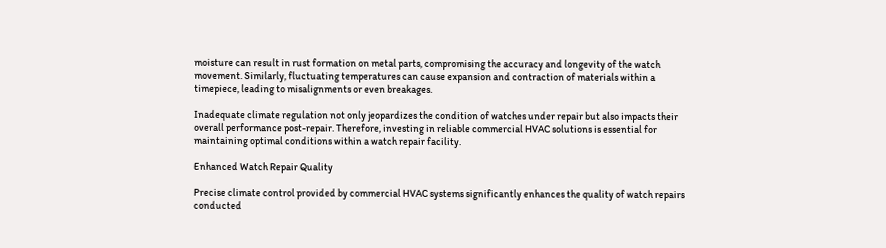moisture can result in rust formation on metal parts, compromising the accuracy and longevity of the watch movement. Similarly, fluctuating temperatures can cause expansion and contraction of materials within a timepiece, leading to misalignments or even breakages.

Inadequate climate regulation not only jeopardizes the condition of watches under repair but also impacts their overall performance post-repair. Therefore, investing in reliable commercial HVAC solutions is essential for maintaining optimal conditions within a watch repair facility.

Enhanced Watch Repair Quality

Precise climate control provided by commercial HVAC systems significantly enhances the quality of watch repairs conducted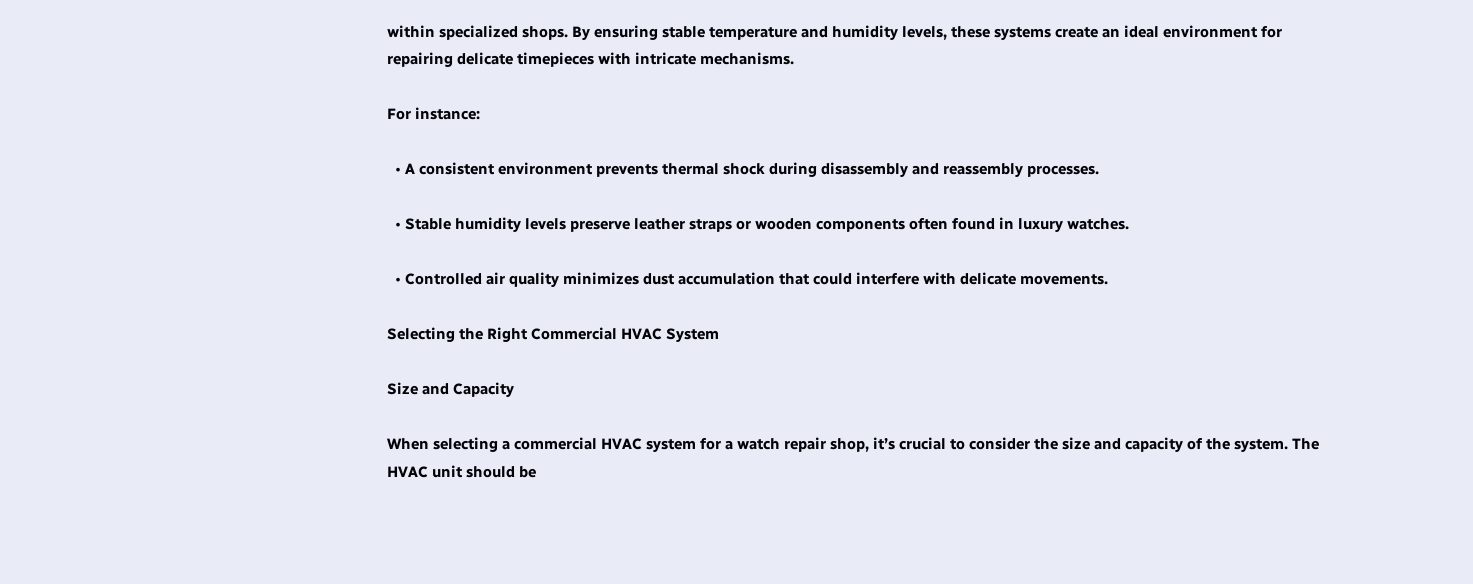within specialized shops. By ensuring stable temperature and humidity levels, these systems create an ideal environment for repairing delicate timepieces with intricate mechanisms.

For instance:

  • A consistent environment prevents thermal shock during disassembly and reassembly processes.

  • Stable humidity levels preserve leather straps or wooden components often found in luxury watches.

  • Controlled air quality minimizes dust accumulation that could interfere with delicate movements.

Selecting the Right Commercial HVAC System

Size and Capacity

When selecting a commercial HVAC system for a watch repair shop, it’s crucial to consider the size and capacity of the system. The HVAC unit should be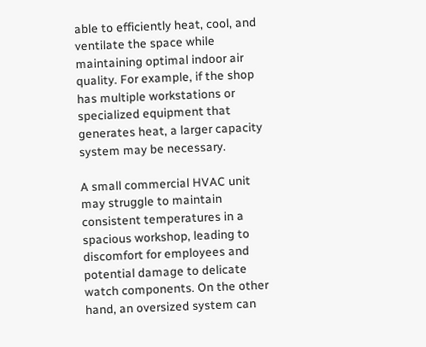able to efficiently heat, cool, and ventilate the space while maintaining optimal indoor air quality. For example, if the shop has multiple workstations or specialized equipment that generates heat, a larger capacity system may be necessary.

A small commercial HVAC unit may struggle to maintain consistent temperatures in a spacious workshop, leading to discomfort for employees and potential damage to delicate watch components. On the other hand, an oversized system can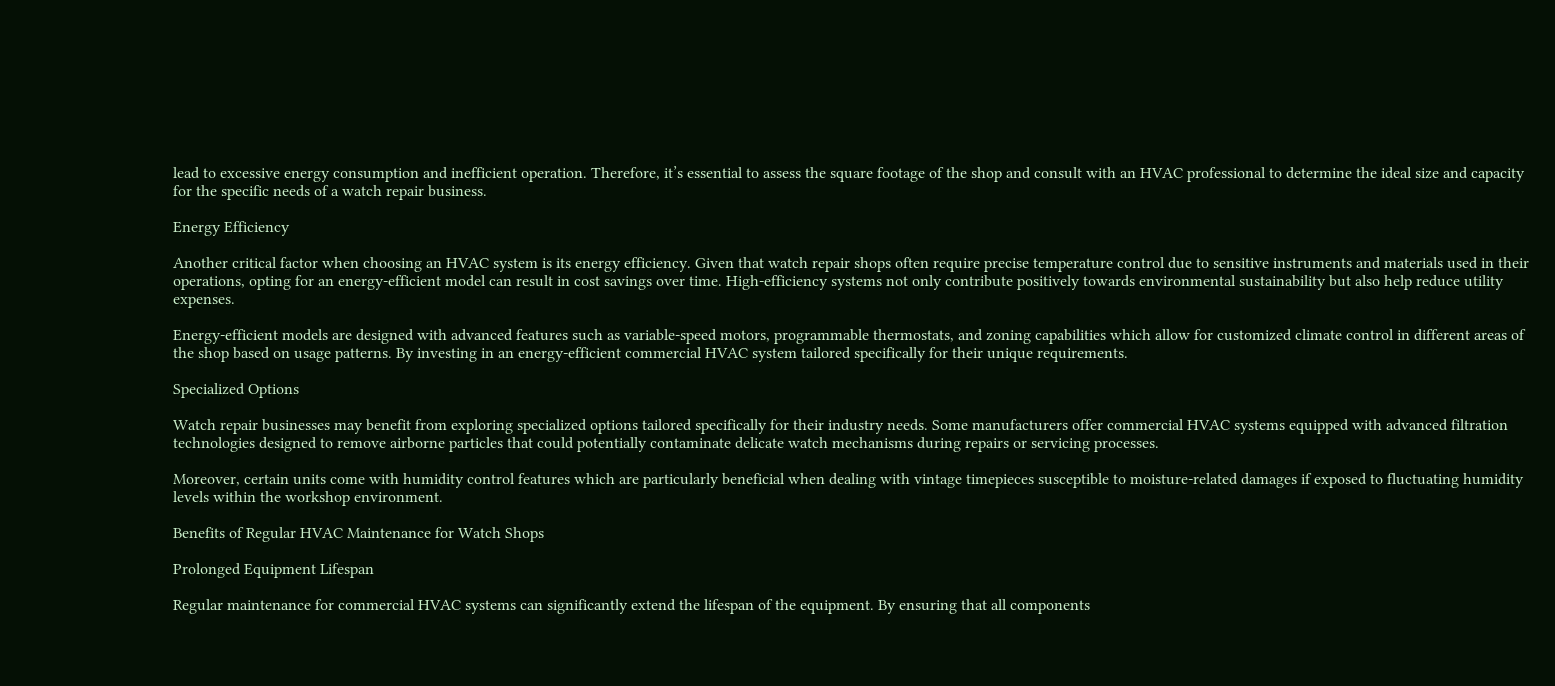lead to excessive energy consumption and inefficient operation. Therefore, it’s essential to assess the square footage of the shop and consult with an HVAC professional to determine the ideal size and capacity for the specific needs of a watch repair business.

Energy Efficiency

Another critical factor when choosing an HVAC system is its energy efficiency. Given that watch repair shops often require precise temperature control due to sensitive instruments and materials used in their operations, opting for an energy-efficient model can result in cost savings over time. High-efficiency systems not only contribute positively towards environmental sustainability but also help reduce utility expenses.

Energy-efficient models are designed with advanced features such as variable-speed motors, programmable thermostats, and zoning capabilities which allow for customized climate control in different areas of the shop based on usage patterns. By investing in an energy-efficient commercial HVAC system tailored specifically for their unique requirements.

Specialized Options

Watch repair businesses may benefit from exploring specialized options tailored specifically for their industry needs. Some manufacturers offer commercial HVAC systems equipped with advanced filtration technologies designed to remove airborne particles that could potentially contaminate delicate watch mechanisms during repairs or servicing processes.

Moreover, certain units come with humidity control features which are particularly beneficial when dealing with vintage timepieces susceptible to moisture-related damages if exposed to fluctuating humidity levels within the workshop environment.

Benefits of Regular HVAC Maintenance for Watch Shops

Prolonged Equipment Lifespan

Regular maintenance for commercial HVAC systems can significantly extend the lifespan of the equipment. By ensuring that all components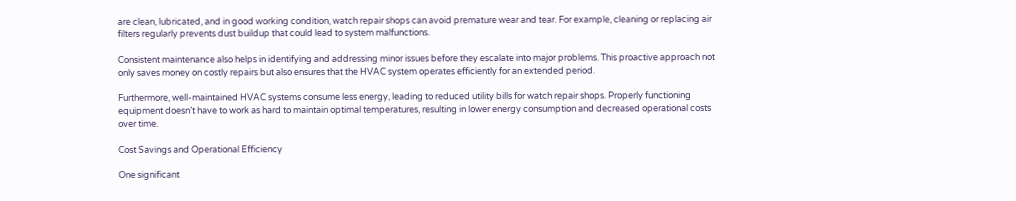are clean, lubricated, and in good working condition, watch repair shops can avoid premature wear and tear. For example, cleaning or replacing air filters regularly prevents dust buildup that could lead to system malfunctions.

Consistent maintenance also helps in identifying and addressing minor issues before they escalate into major problems. This proactive approach not only saves money on costly repairs but also ensures that the HVAC system operates efficiently for an extended period.

Furthermore, well-maintained HVAC systems consume less energy, leading to reduced utility bills for watch repair shops. Properly functioning equipment doesn’t have to work as hard to maintain optimal temperatures, resulting in lower energy consumption and decreased operational costs over time.

Cost Savings and Operational Efficiency

One significant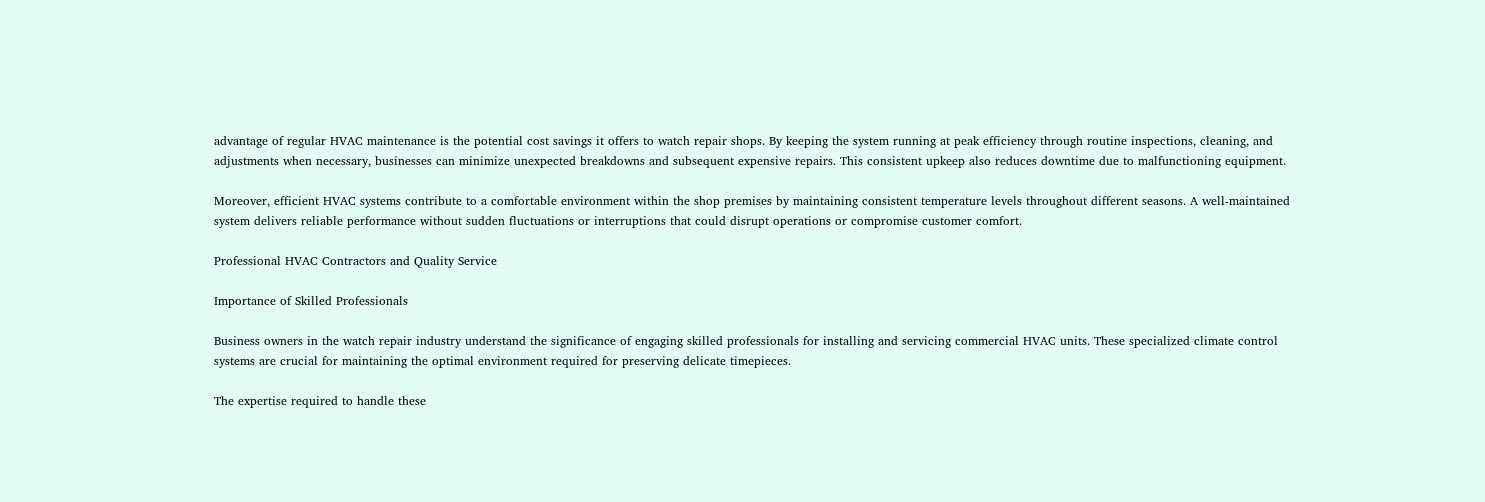advantage of regular HVAC maintenance is the potential cost savings it offers to watch repair shops. By keeping the system running at peak efficiency through routine inspections, cleaning, and adjustments when necessary, businesses can minimize unexpected breakdowns and subsequent expensive repairs. This consistent upkeep also reduces downtime due to malfunctioning equipment.

Moreover, efficient HVAC systems contribute to a comfortable environment within the shop premises by maintaining consistent temperature levels throughout different seasons. A well-maintained system delivers reliable performance without sudden fluctuations or interruptions that could disrupt operations or compromise customer comfort.

Professional HVAC Contractors and Quality Service

Importance of Skilled Professionals

Business owners in the watch repair industry understand the significance of engaging skilled professionals for installing and servicing commercial HVAC units. These specialized climate control systems are crucial for maintaining the optimal environment required for preserving delicate timepieces.

The expertise required to handle these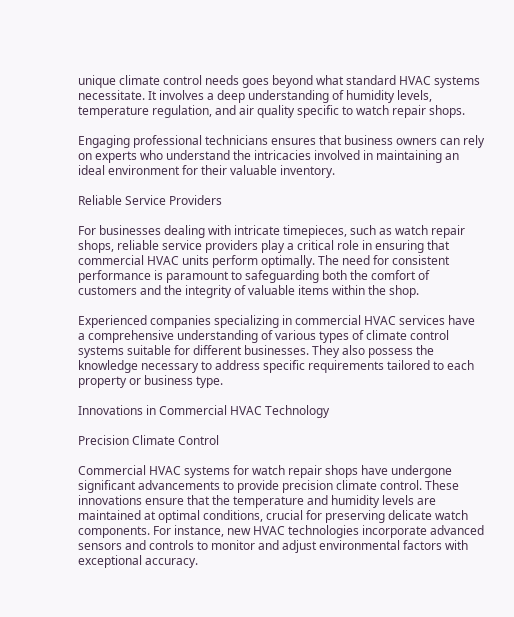unique climate control needs goes beyond what standard HVAC systems necessitate. It involves a deep understanding of humidity levels, temperature regulation, and air quality specific to watch repair shops.

Engaging professional technicians ensures that business owners can rely on experts who understand the intricacies involved in maintaining an ideal environment for their valuable inventory.

Reliable Service Providers

For businesses dealing with intricate timepieces, such as watch repair shops, reliable service providers play a critical role in ensuring that commercial HVAC units perform optimally. The need for consistent performance is paramount to safeguarding both the comfort of customers and the integrity of valuable items within the shop.

Experienced companies specializing in commercial HVAC services have a comprehensive understanding of various types of climate control systems suitable for different businesses. They also possess the knowledge necessary to address specific requirements tailored to each property or business type.

Innovations in Commercial HVAC Technology

Precision Climate Control

Commercial HVAC systems for watch repair shops have undergone significant advancements to provide precision climate control. These innovations ensure that the temperature and humidity levels are maintained at optimal conditions, crucial for preserving delicate watch components. For instance, new HVAC technologies incorporate advanced sensors and controls to monitor and adjust environmental factors with exceptional accuracy.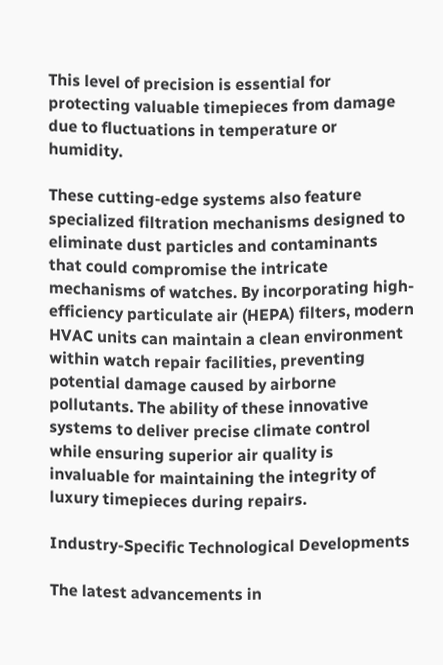This level of precision is essential for protecting valuable timepieces from damage due to fluctuations in temperature or humidity.

These cutting-edge systems also feature specialized filtration mechanisms designed to eliminate dust particles and contaminants that could compromise the intricate mechanisms of watches. By incorporating high-efficiency particulate air (HEPA) filters, modern HVAC units can maintain a clean environment within watch repair facilities, preventing potential damage caused by airborne pollutants. The ability of these innovative systems to deliver precise climate control while ensuring superior air quality is invaluable for maintaining the integrity of luxury timepieces during repairs.

Industry-Specific Technological Developments

The latest advancements in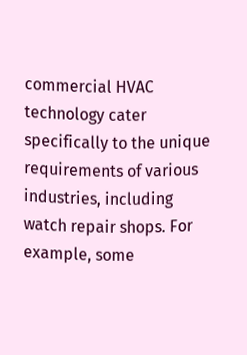commercial HVAC technology cater specifically to the unique requirements of various industries, including watch repair shops. For example, some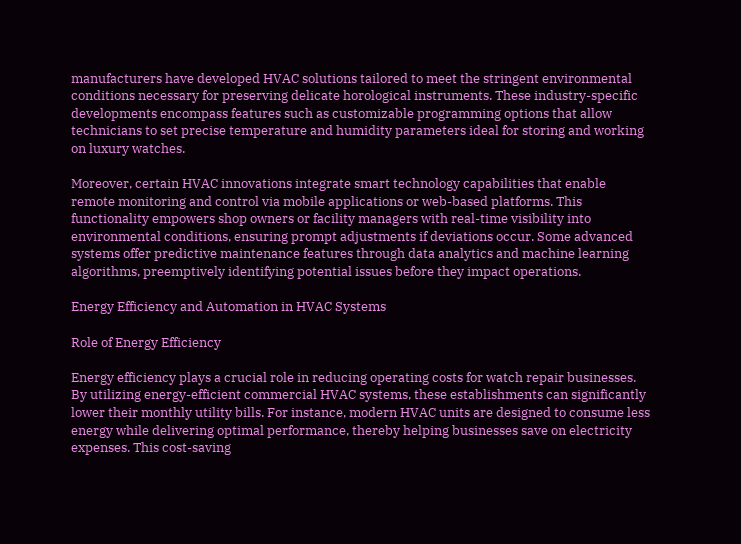manufacturers have developed HVAC solutions tailored to meet the stringent environmental conditions necessary for preserving delicate horological instruments. These industry-specific developments encompass features such as customizable programming options that allow technicians to set precise temperature and humidity parameters ideal for storing and working on luxury watches.

Moreover, certain HVAC innovations integrate smart technology capabilities that enable remote monitoring and control via mobile applications or web-based platforms. This functionality empowers shop owners or facility managers with real-time visibility into environmental conditions, ensuring prompt adjustments if deviations occur. Some advanced systems offer predictive maintenance features through data analytics and machine learning algorithms, preemptively identifying potential issues before they impact operations.

Energy Efficiency and Automation in HVAC Systems

Role of Energy Efficiency

Energy efficiency plays a crucial role in reducing operating costs for watch repair businesses. By utilizing energy-efficient commercial HVAC systems, these establishments can significantly lower their monthly utility bills. For instance, modern HVAC units are designed to consume less energy while delivering optimal performance, thereby helping businesses save on electricity expenses. This cost-saving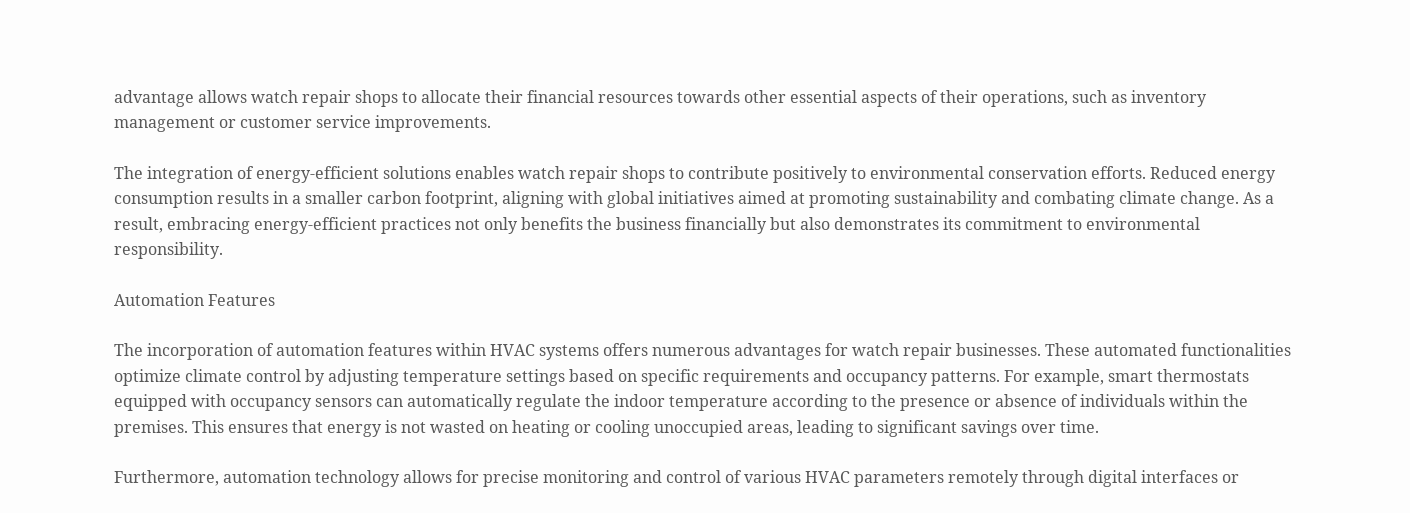advantage allows watch repair shops to allocate their financial resources towards other essential aspects of their operations, such as inventory management or customer service improvements.

The integration of energy-efficient solutions enables watch repair shops to contribute positively to environmental conservation efforts. Reduced energy consumption results in a smaller carbon footprint, aligning with global initiatives aimed at promoting sustainability and combating climate change. As a result, embracing energy-efficient practices not only benefits the business financially but also demonstrates its commitment to environmental responsibility.

Automation Features

The incorporation of automation features within HVAC systems offers numerous advantages for watch repair businesses. These automated functionalities optimize climate control by adjusting temperature settings based on specific requirements and occupancy patterns. For example, smart thermostats equipped with occupancy sensors can automatically regulate the indoor temperature according to the presence or absence of individuals within the premises. This ensures that energy is not wasted on heating or cooling unoccupied areas, leading to significant savings over time.

Furthermore, automation technology allows for precise monitoring and control of various HVAC parameters remotely through digital interfaces or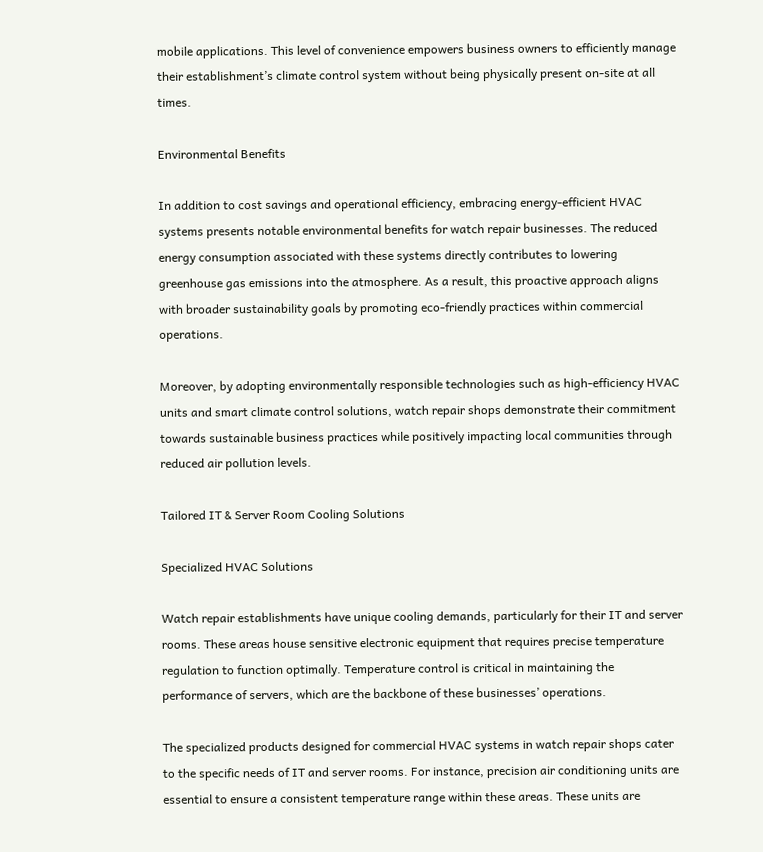mobile applications. This level of convenience empowers business owners to efficiently manage their establishment’s climate control system without being physically present on-site at all times.

Environmental Benefits

In addition to cost savings and operational efficiency, embracing energy-efficient HVAC systems presents notable environmental benefits for watch repair businesses. The reduced energy consumption associated with these systems directly contributes to lowering greenhouse gas emissions into the atmosphere. As a result, this proactive approach aligns with broader sustainability goals by promoting eco-friendly practices within commercial operations.

Moreover, by adopting environmentally responsible technologies such as high-efficiency HVAC units and smart climate control solutions, watch repair shops demonstrate their commitment towards sustainable business practices while positively impacting local communities through reduced air pollution levels.

Tailored IT & Server Room Cooling Solutions

Specialized HVAC Solutions

Watch repair establishments have unique cooling demands, particularly for their IT and server rooms. These areas house sensitive electronic equipment that requires precise temperature regulation to function optimally. Temperature control is critical in maintaining the performance of servers, which are the backbone of these businesses’ operations.

The specialized products designed for commercial HVAC systems in watch repair shops cater to the specific needs of IT and server rooms. For instance, precision air conditioning units are essential to ensure a consistent temperature range within these areas. These units are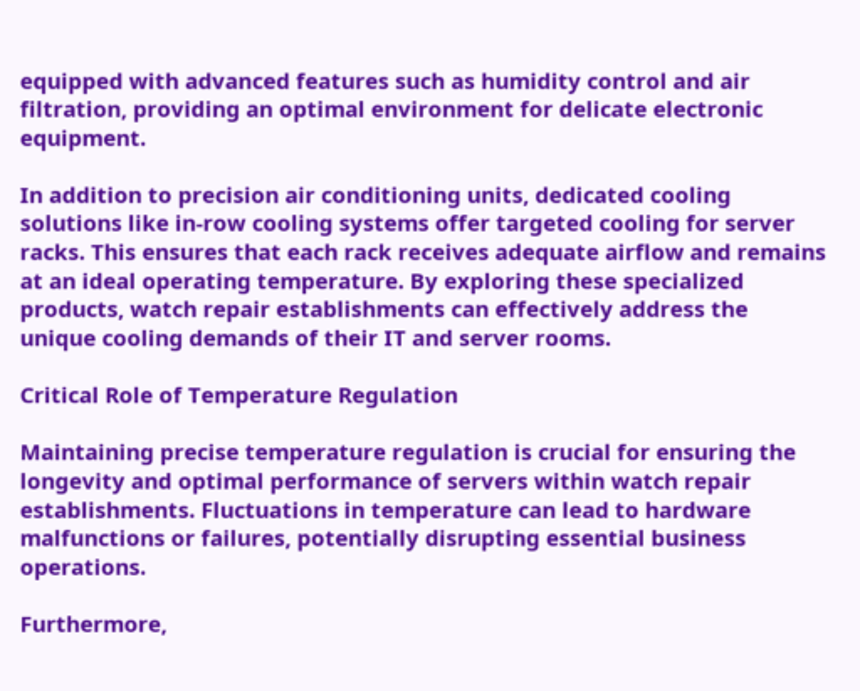equipped with advanced features such as humidity control and air filtration, providing an optimal environment for delicate electronic equipment.

In addition to precision air conditioning units, dedicated cooling solutions like in-row cooling systems offer targeted cooling for server racks. This ensures that each rack receives adequate airflow and remains at an ideal operating temperature. By exploring these specialized products, watch repair establishments can effectively address the unique cooling demands of their IT and server rooms.

Critical Role of Temperature Regulation

Maintaining precise temperature regulation is crucial for ensuring the longevity and optimal performance of servers within watch repair establishments. Fluctuations in temperature can lead to hardware malfunctions or failures, potentially disrupting essential business operations.

Furthermore,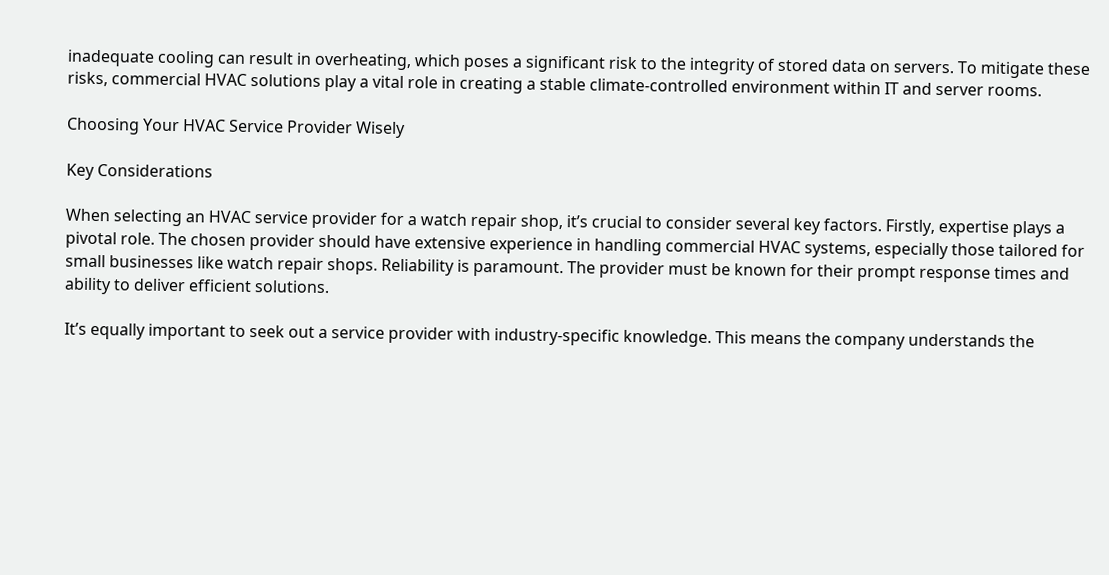inadequate cooling can result in overheating, which poses a significant risk to the integrity of stored data on servers. To mitigate these risks, commercial HVAC solutions play a vital role in creating a stable climate-controlled environment within IT and server rooms.

Choosing Your HVAC Service Provider Wisely

Key Considerations

When selecting an HVAC service provider for a watch repair shop, it’s crucial to consider several key factors. Firstly, expertise plays a pivotal role. The chosen provider should have extensive experience in handling commercial HVAC systems, especially those tailored for small businesses like watch repair shops. Reliability is paramount. The provider must be known for their prompt response times and ability to deliver efficient solutions.

It’s equally important to seek out a service provider with industry-specific knowledge. This means the company understands the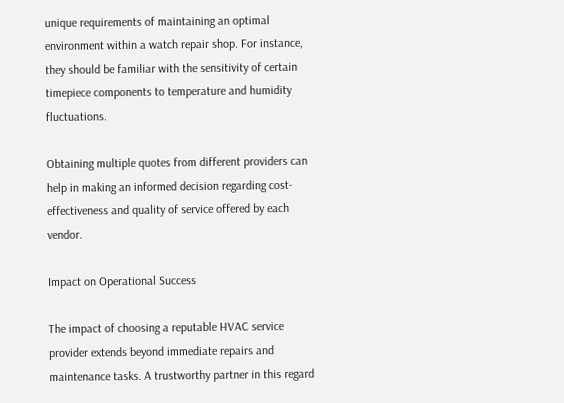unique requirements of maintaining an optimal environment within a watch repair shop. For instance, they should be familiar with the sensitivity of certain timepiece components to temperature and humidity fluctuations.

Obtaining multiple quotes from different providers can help in making an informed decision regarding cost-effectiveness and quality of service offered by each vendor.

Impact on Operational Success

The impact of choosing a reputable HVAC service provider extends beyond immediate repairs and maintenance tasks. A trustworthy partner in this regard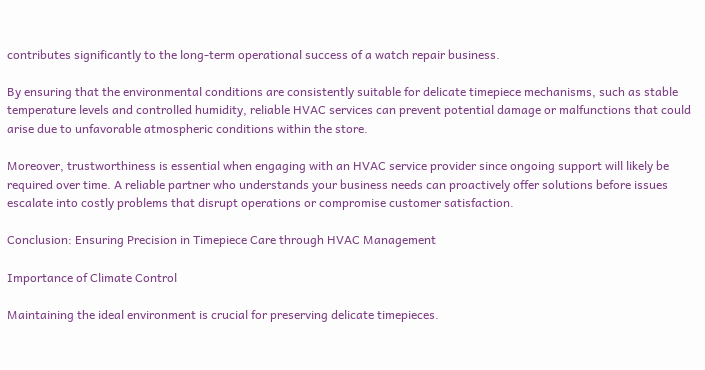contributes significantly to the long-term operational success of a watch repair business.

By ensuring that the environmental conditions are consistently suitable for delicate timepiece mechanisms, such as stable temperature levels and controlled humidity, reliable HVAC services can prevent potential damage or malfunctions that could arise due to unfavorable atmospheric conditions within the store.

Moreover, trustworthiness is essential when engaging with an HVAC service provider since ongoing support will likely be required over time. A reliable partner who understands your business needs can proactively offer solutions before issues escalate into costly problems that disrupt operations or compromise customer satisfaction.

Conclusion: Ensuring Precision in Timepiece Care through HVAC Management

Importance of Climate Control

Maintaining the ideal environment is crucial for preserving delicate timepieces.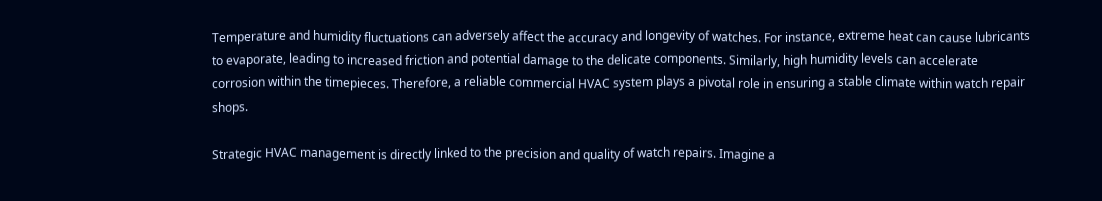Temperature and humidity fluctuations can adversely affect the accuracy and longevity of watches. For instance, extreme heat can cause lubricants to evaporate, leading to increased friction and potential damage to the delicate components. Similarly, high humidity levels can accelerate corrosion within the timepieces. Therefore, a reliable commercial HVAC system plays a pivotal role in ensuring a stable climate within watch repair shops.

Strategic HVAC management is directly linked to the precision and quality of watch repairs. Imagine a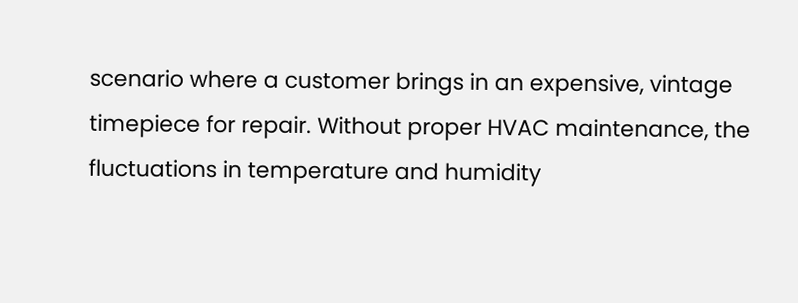scenario where a customer brings in an expensive, vintage timepiece for repair. Without proper HVAC maintenance, the fluctuations in temperature and humidity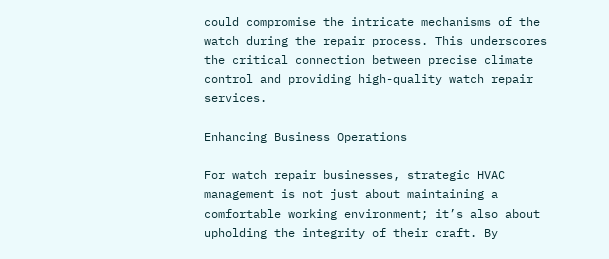could compromise the intricate mechanisms of the watch during the repair process. This underscores the critical connection between precise climate control and providing high-quality watch repair services.

Enhancing Business Operations

For watch repair businesses, strategic HVAC management is not just about maintaining a comfortable working environment; it’s also about upholding the integrity of their craft. By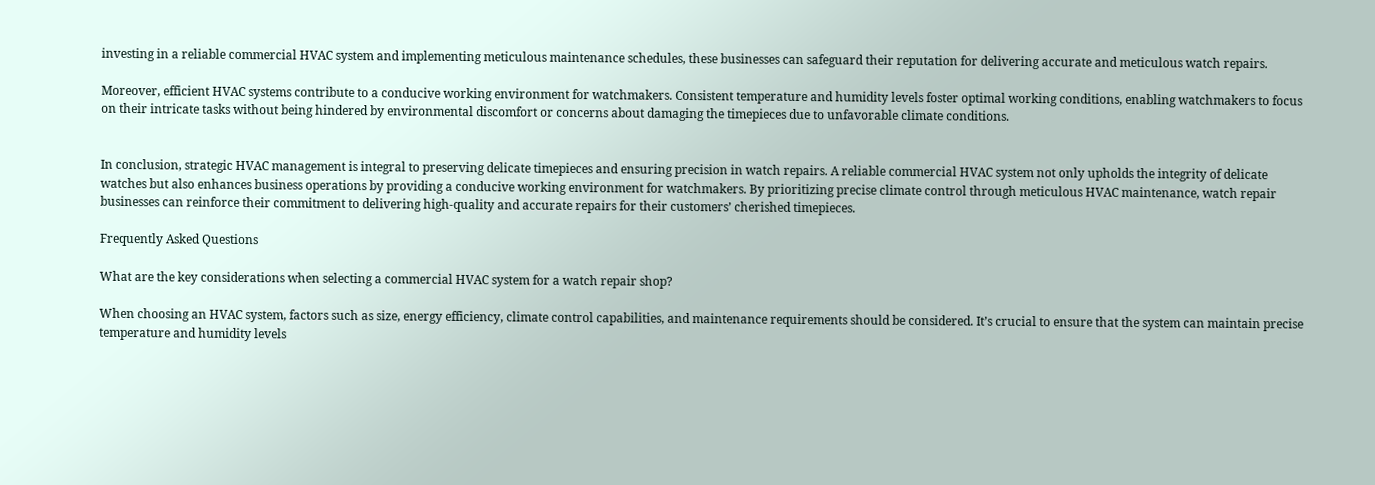investing in a reliable commercial HVAC system and implementing meticulous maintenance schedules, these businesses can safeguard their reputation for delivering accurate and meticulous watch repairs.

Moreover, efficient HVAC systems contribute to a conducive working environment for watchmakers. Consistent temperature and humidity levels foster optimal working conditions, enabling watchmakers to focus on their intricate tasks without being hindered by environmental discomfort or concerns about damaging the timepieces due to unfavorable climate conditions.


In conclusion, strategic HVAC management is integral to preserving delicate timepieces and ensuring precision in watch repairs. A reliable commercial HVAC system not only upholds the integrity of delicate watches but also enhances business operations by providing a conducive working environment for watchmakers. By prioritizing precise climate control through meticulous HVAC maintenance, watch repair businesses can reinforce their commitment to delivering high-quality and accurate repairs for their customers’ cherished timepieces.

Frequently Asked Questions

What are the key considerations when selecting a commercial HVAC system for a watch repair shop?

When choosing an HVAC system, factors such as size, energy efficiency, climate control capabilities, and maintenance requirements should be considered. It’s crucial to ensure that the system can maintain precise temperature and humidity levels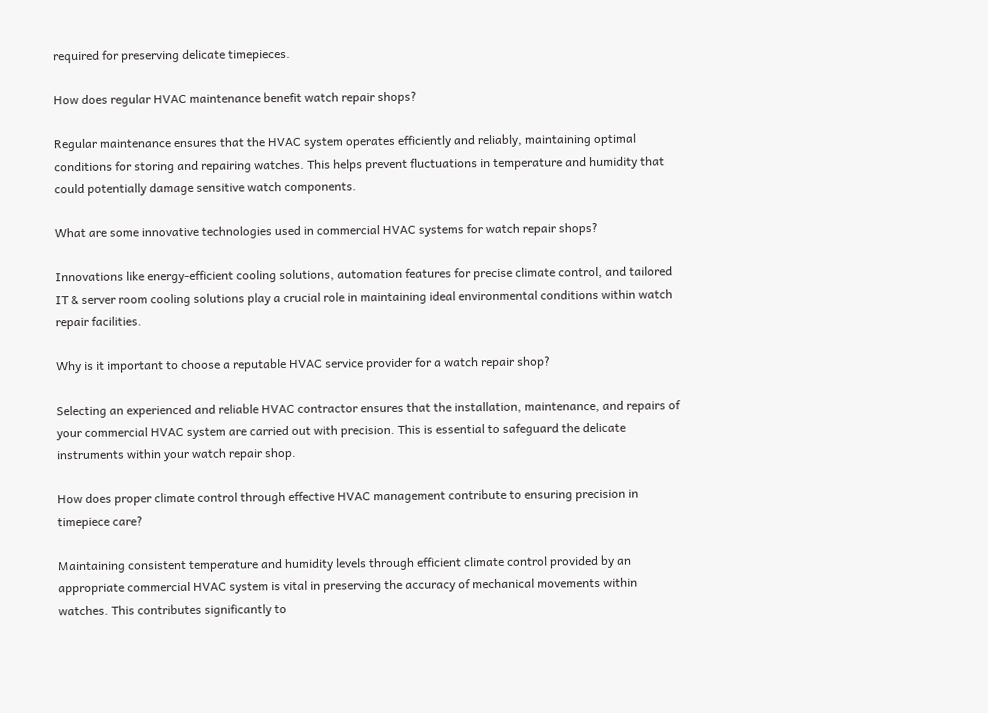required for preserving delicate timepieces.

How does regular HVAC maintenance benefit watch repair shops?

Regular maintenance ensures that the HVAC system operates efficiently and reliably, maintaining optimal conditions for storing and repairing watches. This helps prevent fluctuations in temperature and humidity that could potentially damage sensitive watch components.

What are some innovative technologies used in commercial HVAC systems for watch repair shops?

Innovations like energy-efficient cooling solutions, automation features for precise climate control, and tailored IT & server room cooling solutions play a crucial role in maintaining ideal environmental conditions within watch repair facilities.

Why is it important to choose a reputable HVAC service provider for a watch repair shop?

Selecting an experienced and reliable HVAC contractor ensures that the installation, maintenance, and repairs of your commercial HVAC system are carried out with precision. This is essential to safeguard the delicate instruments within your watch repair shop.

How does proper climate control through effective HVAC management contribute to ensuring precision in timepiece care?

Maintaining consistent temperature and humidity levels through efficient climate control provided by an appropriate commercial HVAC system is vital in preserving the accuracy of mechanical movements within watches. This contributes significantly to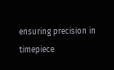ensuring precision in timepiece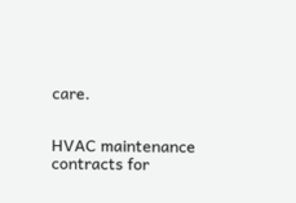care.


HVAC maintenance contracts for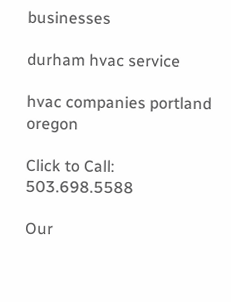businesses

durham hvac service

hvac companies portland oregon

Click to Call: 503.698.5588

Our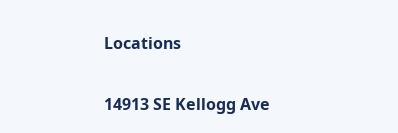Locations

14913 SE Kellogg Ave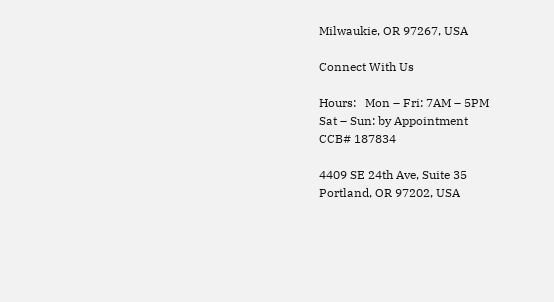Milwaukie, OR 97267, USA

Connect With Us

Hours:   Mon – Fri: 7AM – 5PM
Sat – Sun: by Appointment
CCB# 187834

4409 SE 24th Ave, Suite 35
Portland, OR 97202, USA